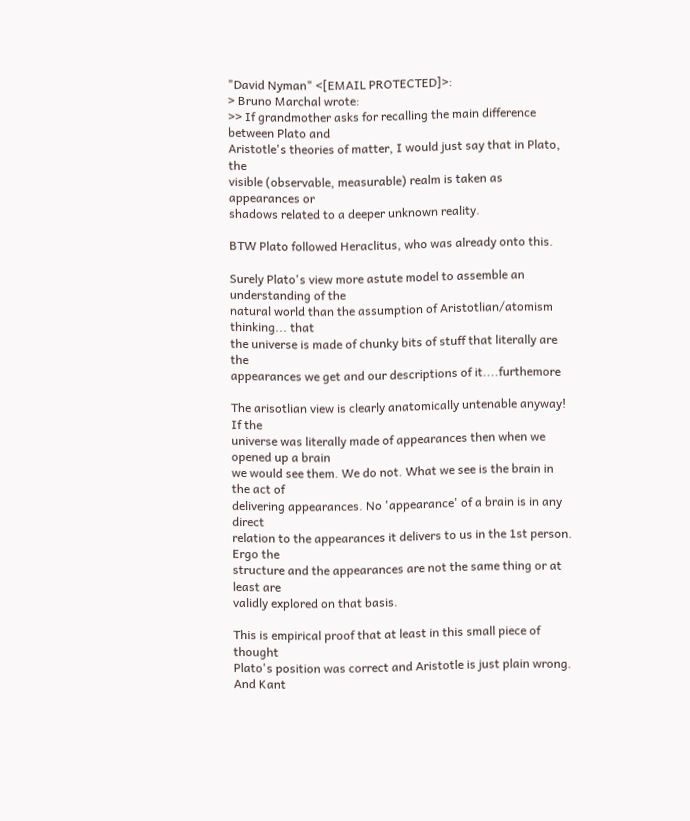"David Nyman" <[EMAIL PROTECTED]>:
> Bruno Marchal wrote:
>> If grandmother asks for recalling the main difference between Plato and
Aristotle's theories of matter, I would just say that in Plato, the
visible (observable, measurable) realm is taken as appearances or
shadows related to a deeper unknown reality.

BTW Plato followed Heraclitus, who was already onto this.

Surely Plato's view more astute model to assemble an understanding of the
natural world than the assumption of Aristotlian/atomism thinking... that
the universe is made of chunky bits of stuff that literally are the
appearances we get and our descriptions of it....furthemore

The arisotlian view is clearly anatomically untenable anyway! If the
universe was literally made of appearances then when we opened up a brain
we would see them. We do not. What we see is the brain in the act of
delivering appearances. No 'appearance' of a brain is in any direct
relation to the appearances it delivers to us in the 1st person. Ergo the
structure and the appearances are not the same thing or at least are
validly explored on that basis.

This is empirical proof that at least in this small piece of thought
Plato's position was correct and Aristotle is just plain wrong. And Kant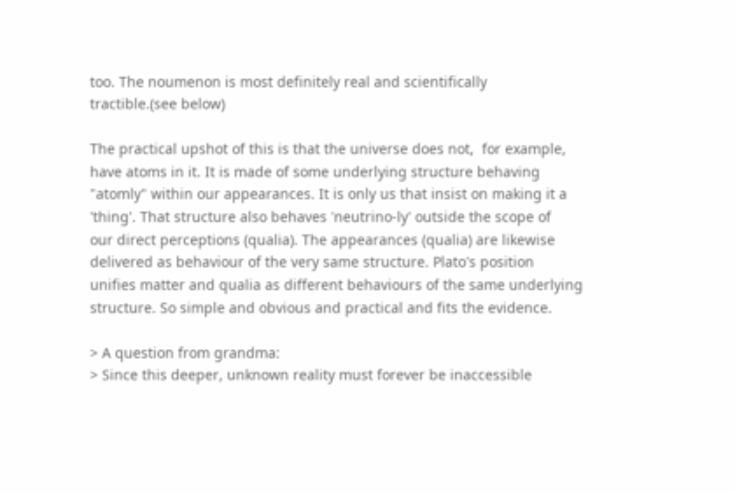too. The noumenon is most definitely real and scientifically
tractible.(see below)

The practical upshot of this is that the universe does not,  for example,
have atoms in it. It is made of some underlying structure behaving
"atomly" within our appearances. It is only us that insist on making it a
'thing'. That structure also behaves 'neutrino-ly' outside the scope of
our direct perceptions (qualia). The appearances (qualia) are likewise
delivered as behaviour of the very same structure. Plato's position
unifies matter and qualia as different behaviours of the same underlying
structure. So simple and obvious and practical and fits the evidence.

> A question from grandma:
> Since this deeper, unknown reality must forever be inaccessible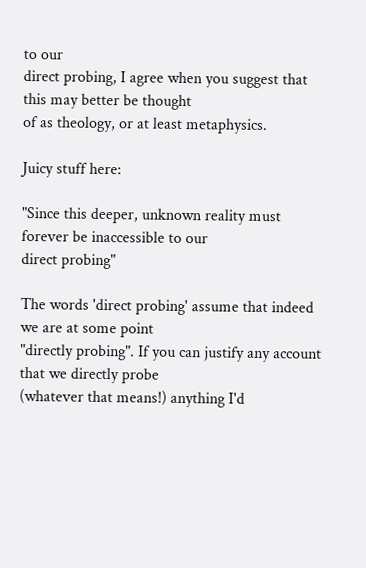to our
direct probing, I agree when you suggest that this may better be thought
of as theology, or at least metaphysics.

Juicy stuff here:

"Since this deeper, unknown reality must forever be inaccessible to our
direct probing"

The words 'direct probing' assume that indeed we are at some point
"directly probing". If you can justify any account that we directly probe
(whatever that means!) anything I'd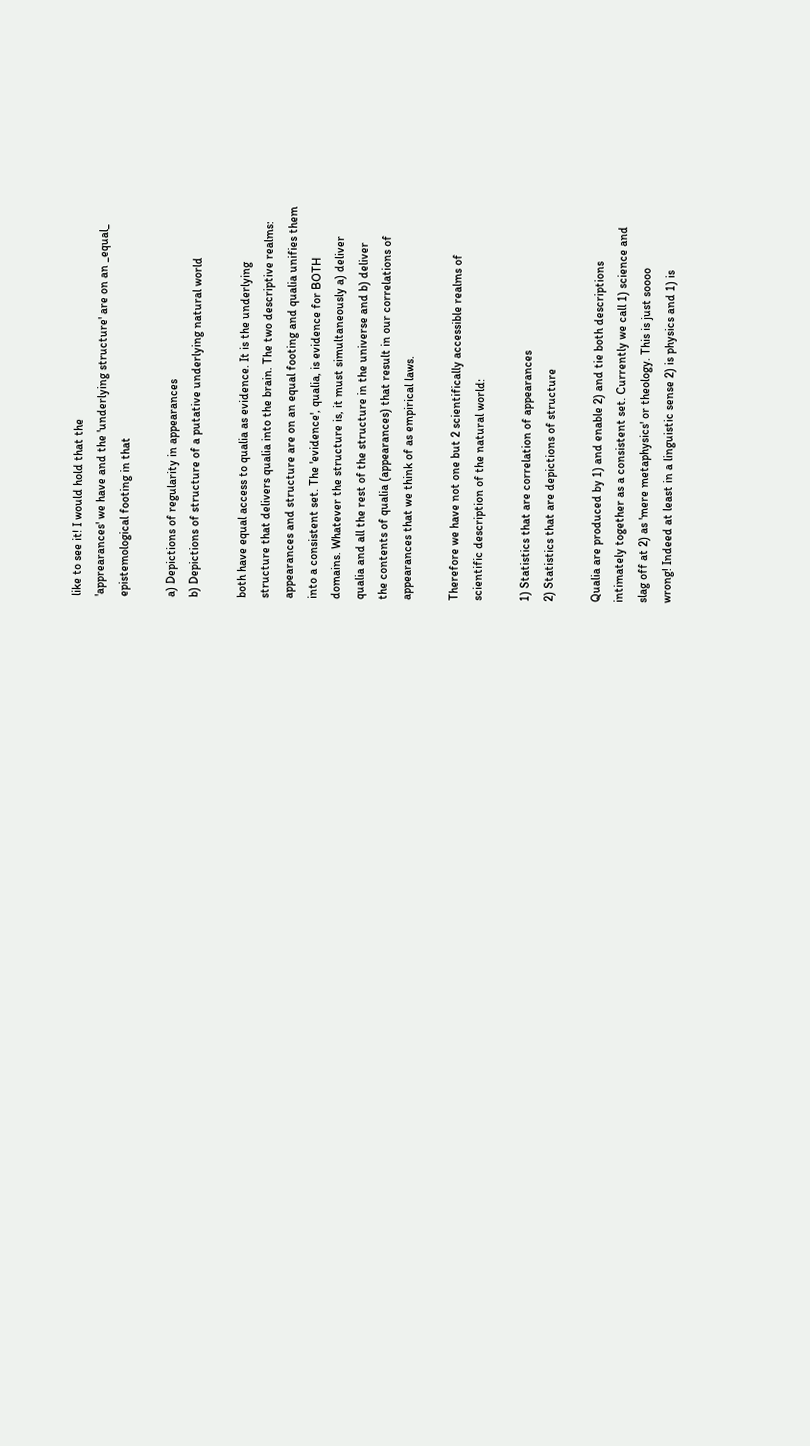like to see it! I would hold that the
'apprearances' we have and the 'underlying structure' are on an _equal_
epistemological footing in that

a) Depictions of regularity in appearances
b) Depictions of structure of a putative underlying natural world

both have equal access to qualia as evidence. It is the underlying
structure that delivers qualia into the brain. The two descriptive realms:
appearances and structure are on an equal footing and qualia unifies them
into a consistent set. The 'evidence', qualia, is evidence for BOTH
domains. Whatever the structure is, it must simultaneously a) deliver
qualia and all the rest of the structure in the universe and b) deliver
the contents of qualia (appearances) that result in our correlations of
appearances that we think of as empirical laws.

Therefore we have not one but 2 scientifically accessible realms of
scientific description of the natural world:

1) Statistics that are correlation of appearances
2) Statistics that are depictions of structure

Qualia are produced by 1) and enable 2) and tie both descriptions
intimately together as a consistent set. Currently we call 1) science and
slag off at 2) as 'mere metaphysics' or theology. This is just soooo
wrong! Indeed at least in a linguistic sense 2) is physics and 1) is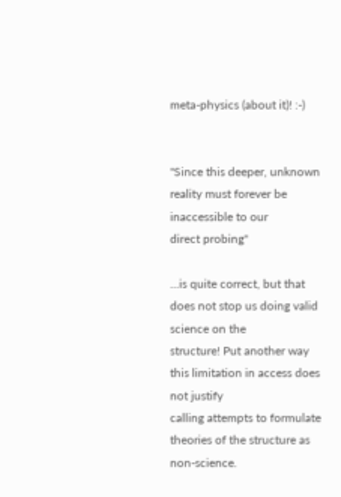meta-physics (about it)! :-)


"Since this deeper, unknown reality must forever be inaccessible to our
direct probing"

...is quite correct, but that does not stop us doing valid science on the
structure! Put another way this limitation in access does not justify
calling attempts to formulate theories of the structure as non-science.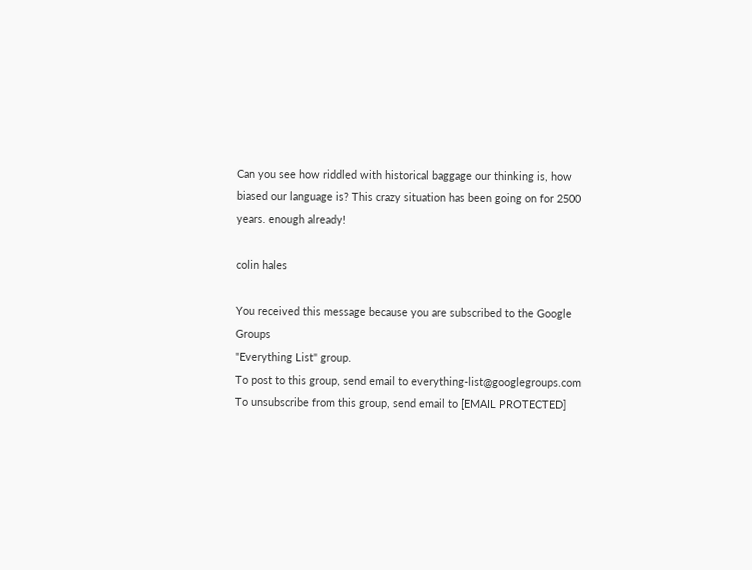Can you see how riddled with historical baggage our thinking is, how
biased our language is? This crazy situation has been going on for 2500
years. enough already!

colin hales

You received this message because you are subscribed to the Google Groups
"Everything List" group.
To post to this group, send email to everything-list@googlegroups.com
To unsubscribe from this group, send email to [EMAIL PROTECTED]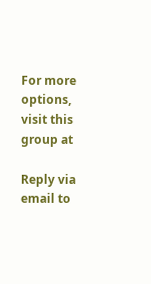For more options, visit this group at

Reply via email to